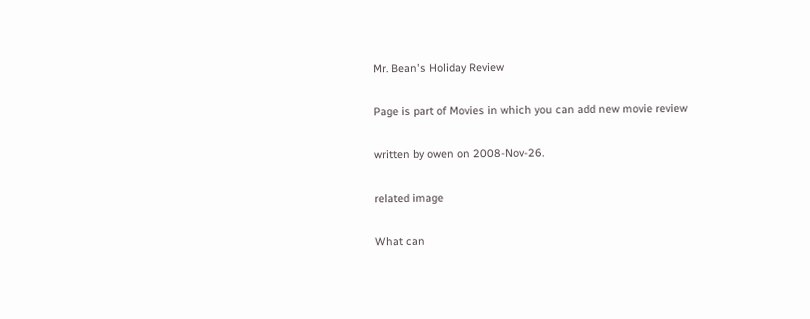Mr. Bean's Holiday Review

Page is part of Movies in which you can add new movie review

written by owen on 2008-Nov-26.

related image

What can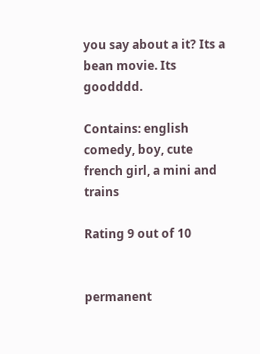you say about a it? Its a bean movie. Its goodddd.

Contains: english comedy, boy, cute french girl, a mini and trains

Rating 9 out of 10


permanent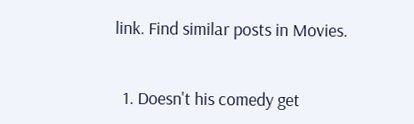link. Find similar posts in Movies.


  1. Doesn't his comedy get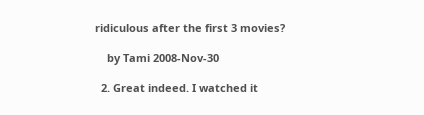ridiculous after the first 3 movies?

    by Tami 2008-Nov-30

  2. Great indeed. I watched it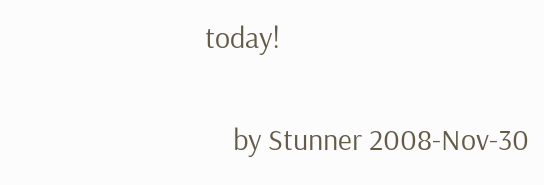today!

    by Stunner 2008-Nov-30